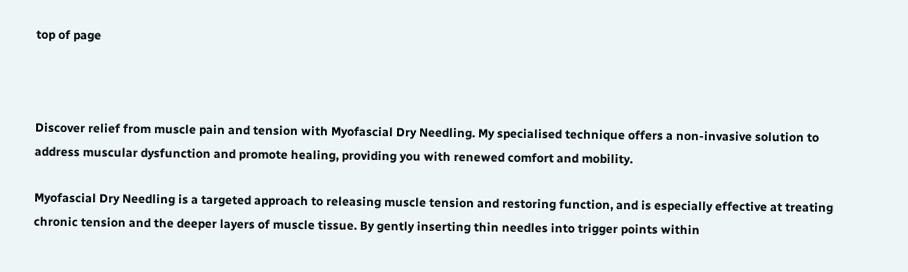top of page



Discover relief from muscle pain and tension with Myofascial Dry Needling. My specialised technique offers a non-invasive solution to address muscular dysfunction and promote healing, providing you with renewed comfort and mobility.

Myofascial Dry Needling is a targeted approach to releasing muscle tension and restoring function, and is especially effective at treating chronic tension and the deeper layers of muscle tissue. By gently inserting thin needles into trigger points within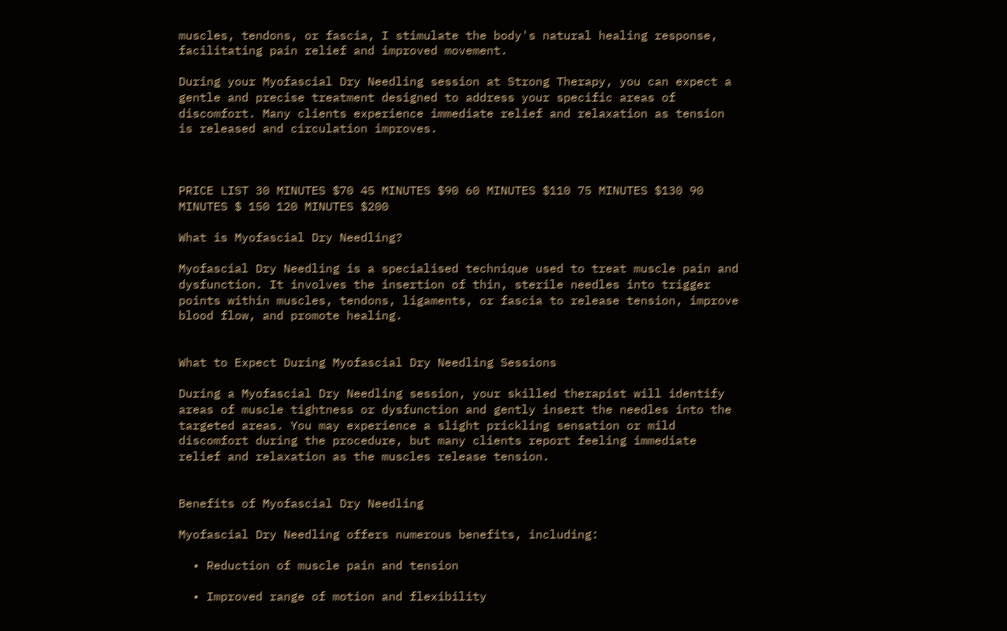muscles, tendons, or fascia, I stimulate the body's natural healing response, facilitating pain relief and improved movement.

During your Myofascial Dry Needling session at Strong Therapy, you can expect a gentle and precise treatment designed to address your specific areas of discomfort. Many clients experience immediate relief and relaxation as tension is released and circulation improves.



PRICE LIST 30 MINUTES $70 45 MINUTES $90 60 MINUTES $110 75 MINUTES $130 90 MINUTES $ 150 120 MINUTES $200

What is Myofascial Dry Needling?

Myofascial Dry Needling is a specialised technique used to treat muscle pain and dysfunction. It involves the insertion of thin, sterile needles into trigger points within muscles, tendons, ligaments, or fascia to release tension, improve blood flow, and promote healing.


What to Expect During Myofascial Dry Needling Sessions

During a Myofascial Dry Needling session, your skilled therapist will identify areas of muscle tightness or dysfunction and gently insert the needles into the targeted areas. You may experience a slight prickling sensation or mild discomfort during the procedure, but many clients report feeling immediate relief and relaxation as the muscles release tension.


Benefits of Myofascial Dry Needling

Myofascial Dry Needling offers numerous benefits, including:

  • Reduction of muscle pain and tension

  • Improved range of motion and flexibility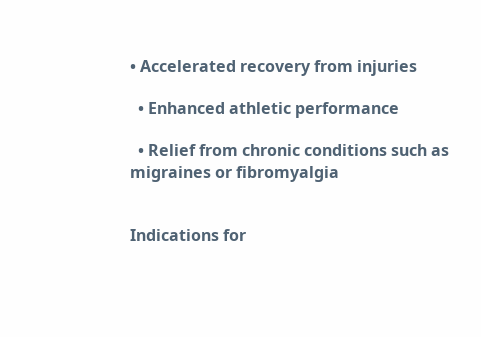• Accelerated recovery from injuries

  • Enhanced athletic performance

  • Relief from chronic conditions such as migraines or fibromyalgia


Indications for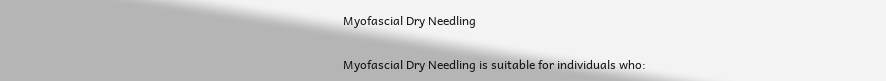Myofascial Dry Needling

Myofascial Dry Needling is suitable for individuals who: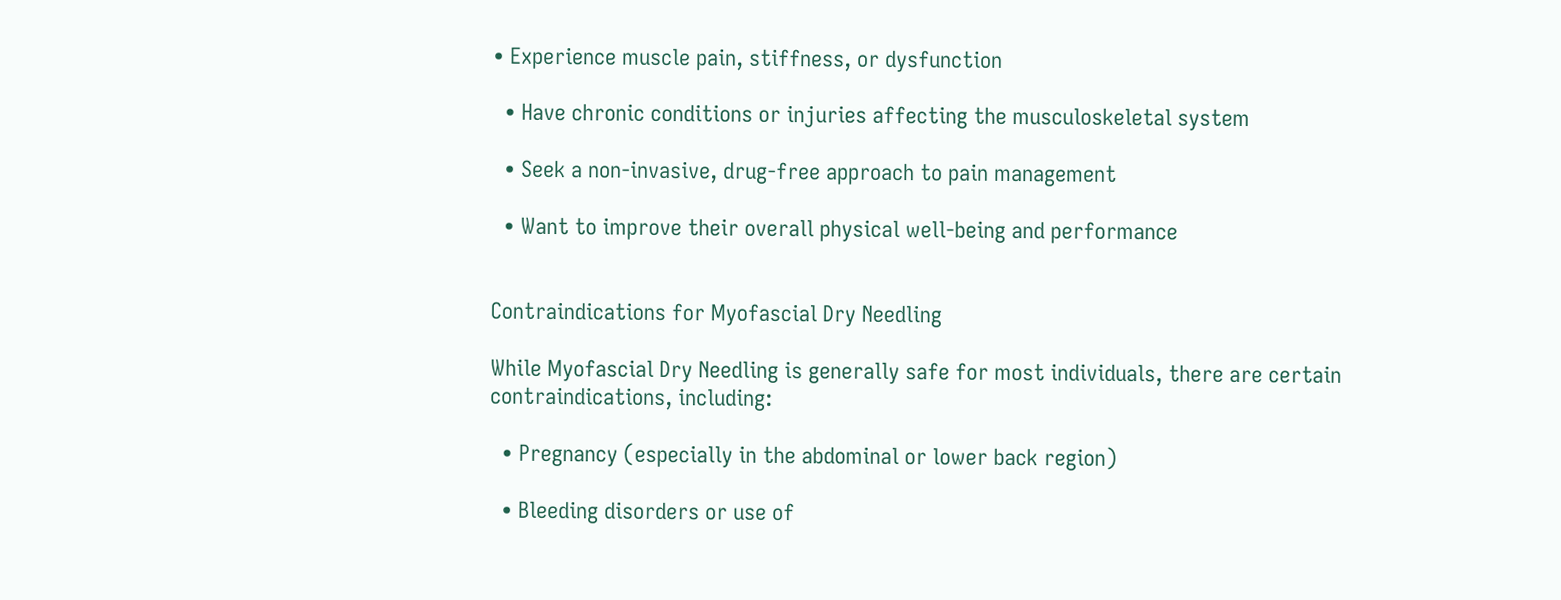• Experience muscle pain, stiffness, or dysfunction

  • Have chronic conditions or injuries affecting the musculoskeletal system

  • Seek a non-invasive, drug-free approach to pain management

  • Want to improve their overall physical well-being and performance


Contraindications for Myofascial Dry Needling

While Myofascial Dry Needling is generally safe for most individuals, there are certain contraindications, including:

  • Pregnancy (especially in the abdominal or lower back region)

  • Bleeding disorders or use of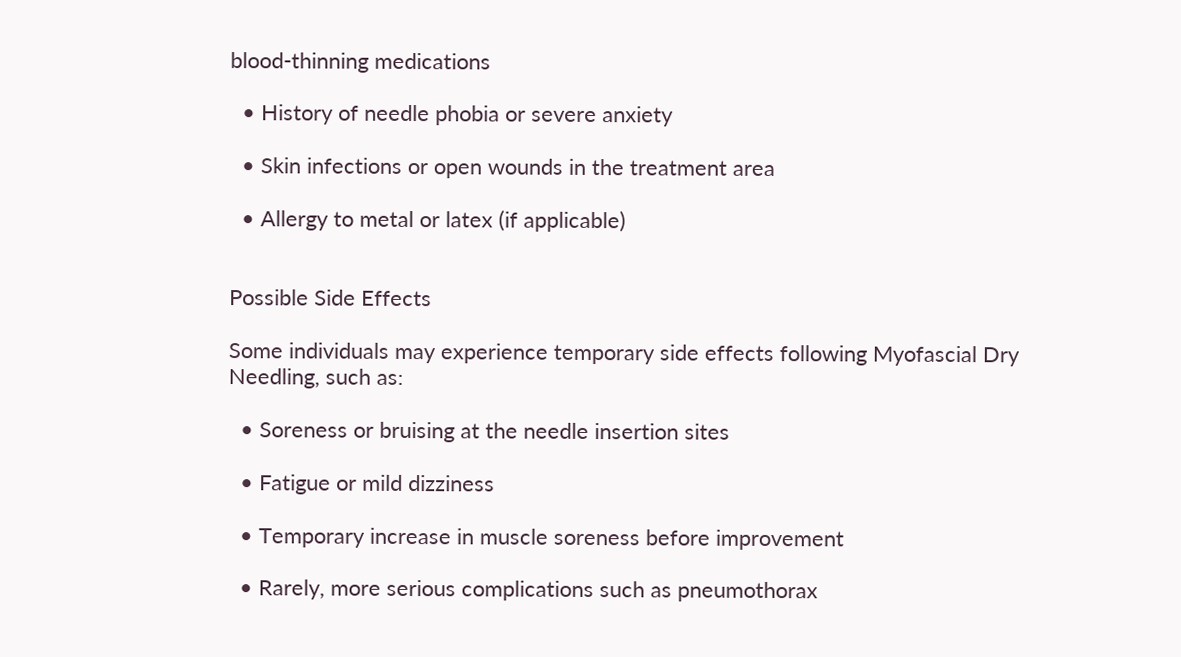blood-thinning medications

  • History of needle phobia or severe anxiety

  • Skin infections or open wounds in the treatment area

  • Allergy to metal or latex (if applicable)


Possible Side Effects

Some individuals may experience temporary side effects following Myofascial Dry Needling, such as:

  • Soreness or bruising at the needle insertion sites

  • Fatigue or mild dizziness

  • Temporary increase in muscle soreness before improvement

  • Rarely, more serious complications such as pneumothorax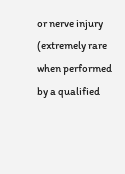or nerve injury (extremely rare when performed by a qualified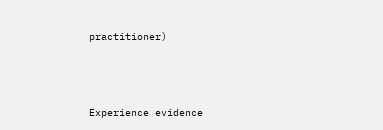practitioner)



Experience evidence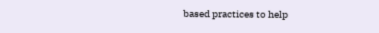based practices to help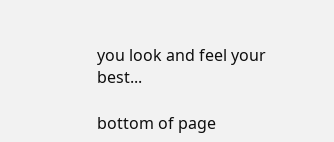you look and feel your best...

bottom of page